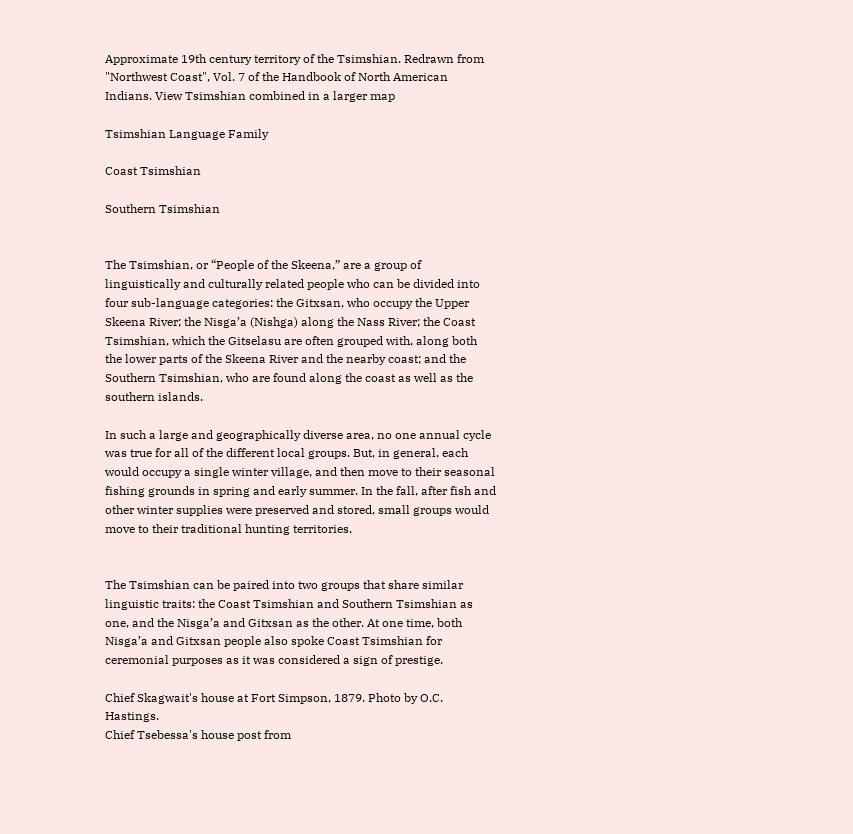Approximate 19th century territory of the Tsimshian. Redrawn from "Northwest Coast", Vol. 7 of the Handbook of North American Indians. View Tsimshian combined in a larger map

Tsimshian Language Family

Coast Tsimshian

Southern Tsimshian


The Tsimshian, or “People of the Skeena,” are a group of linguistically and culturally related people who can be divided into four sub-language categories: the Gitxsan, who occupy the Upper Skeena River; the Nisga’a (Nishga) along the Nass River; the Coast Tsimshian, which the Gitselasu are often grouped with, along both the lower parts of the Skeena River and the nearby coast; and the Southern Tsimshian, who are found along the coast as well as the southern islands.

In such a large and geographically diverse area, no one annual cycle was true for all of the different local groups. But, in general, each would occupy a single winter village, and then move to their seasonal fishing grounds in spring and early summer. In the fall, after fish and other winter supplies were preserved and stored, small groups would move to their traditional hunting territories.


The Tsimshian can be paired into two groups that share similar linguistic traits: the Coast Tsimshian and Southern Tsimshian as one, and the Nisga’a and Gitxsan as the other. At one time, both Nisga’a and Gitxsan people also spoke Coast Tsimshian for ceremonial purposes as it was considered a sign of prestige.

Chief Skagwait's house at Fort Simpson, 1879. Photo by O.C. Hastings.
Chief Tsebessa's house post from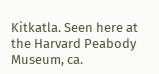Kitkatla. Seen here at the Harvard Peabody Museum, ca.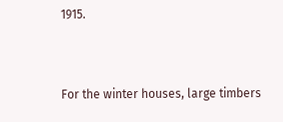1915.


For the winter houses, large timbers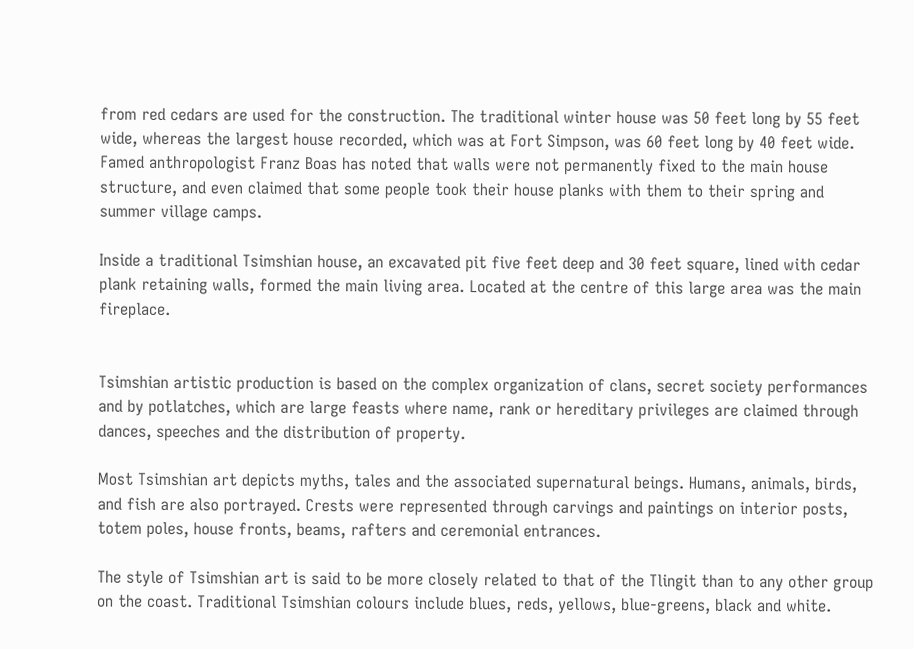from red cedars are used for the construction. The traditional winter house was 50 feet long by 55 feet wide, whereas the largest house recorded, which was at Fort Simpson, was 60 feet long by 40 feet wide. Famed anthropologist Franz Boas has noted that walls were not permanently fixed to the main house structure, and even claimed that some people took their house planks with them to their spring and summer village camps.

Inside a traditional Tsimshian house, an excavated pit five feet deep and 30 feet square, lined with cedar plank retaining walls, formed the main living area. Located at the centre of this large area was the main fireplace.


Tsimshian artistic production is based on the complex organization of clans, secret society performances and by potlatches, which are large feasts where name, rank or hereditary privileges are claimed through dances, speeches and the distribution of property.

Most Tsimshian art depicts myths, tales and the associated supernatural beings. Humans, animals, birds, and fish are also portrayed. Crests were represented through carvings and paintings on interior posts, totem poles, house fronts, beams, rafters and ceremonial entrances.

The style of Tsimshian art is said to be more closely related to that of the Tlingit than to any other group on the coast. Traditional Tsimshian colours include blues, reds, yellows, blue-greens, black and white.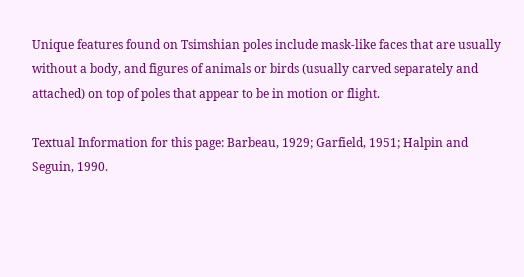Unique features found on Tsimshian poles include mask-like faces that are usually without a body, and figures of animals or birds (usually carved separately and attached) on top of poles that appear to be in motion or flight.

Textual Information for this page: Barbeau, 1929; Garfield, 1951; Halpin and Seguin, 1990.